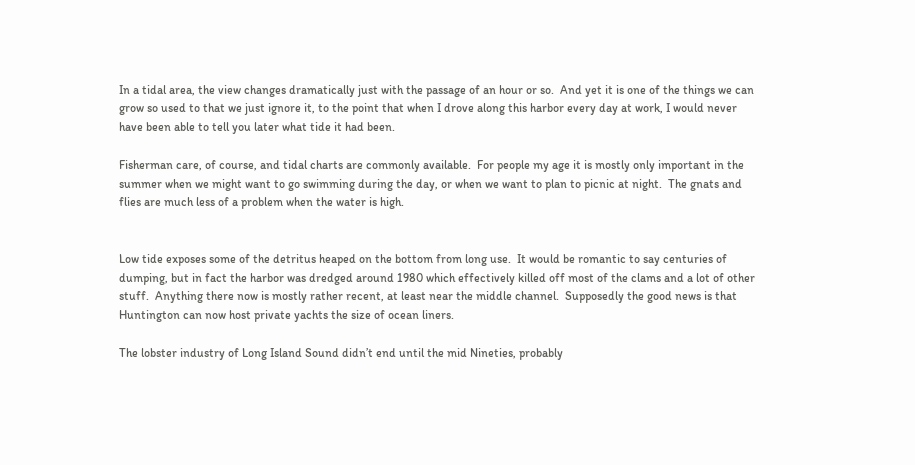In a tidal area, the view changes dramatically just with the passage of an hour or so.  And yet it is one of the things we can grow so used to that we just ignore it, to the point that when I drove along this harbor every day at work, I would never have been able to tell you later what tide it had been.

Fisherman care, of course, and tidal charts are commonly available.  For people my age it is mostly only important in the summer when we might want to go swimming during the day, or when we want to plan to picnic at night.  The gnats and flies are much less of a problem when the water is high.


Low tide exposes some of the detritus heaped on the bottom from long use.  It would be romantic to say centuries of dumping, but in fact the harbor was dredged around 1980 which effectively killed off most of the clams and a lot of other stuff.  Anything there now is mostly rather recent, at least near the middle channel.  Supposedly the good news is that Huntington can now host private yachts the size of ocean liners.

The lobster industry of Long Island Sound didn’t end until the mid Nineties, probably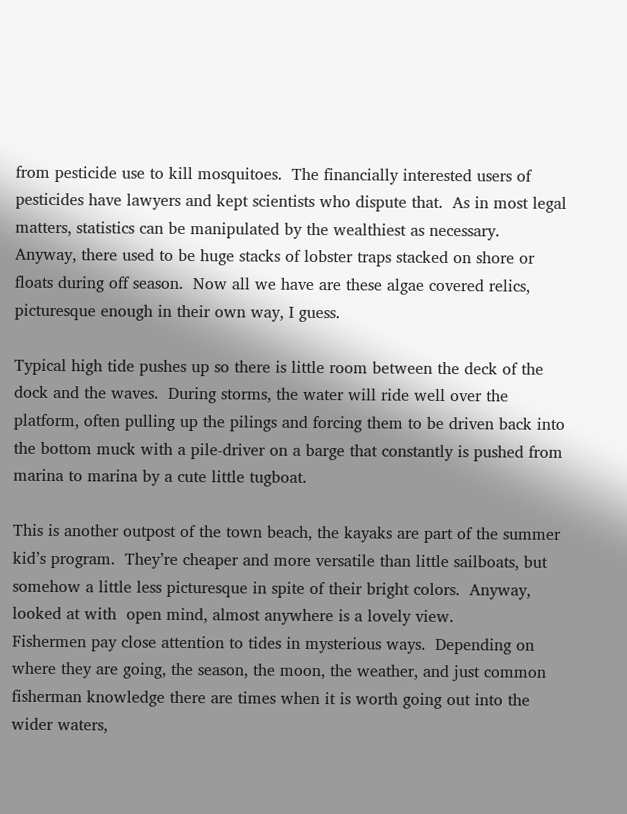from pesticide use to kill mosquitoes.  The financially interested users of pesticides have lawyers and kept scientists who dispute that.  As in most legal matters, statistics can be manipulated by the wealthiest as necessary.  Anyway, there used to be huge stacks of lobster traps stacked on shore or floats during off season.  Now all we have are these algae covered relics, picturesque enough in their own way, I guess.

Typical high tide pushes up so there is little room between the deck of the dock and the waves.  During storms, the water will ride well over the platform, often pulling up the pilings and forcing them to be driven back into the bottom muck with a pile-driver on a barge that constantly is pushed from marina to marina by a cute little tugboat.

This is another outpost of the town beach, the kayaks are part of the summer kid’s program.  They’re cheaper and more versatile than little sailboats, but somehow a little less picturesque in spite of their bright colors.  Anyway, looked at with  open mind, almost anywhere is a lovely view.
Fishermen pay close attention to tides in mysterious ways.  Depending on where they are going, the season, the moon, the weather, and just common fisherman knowledge there are times when it is worth going out into the wider waters,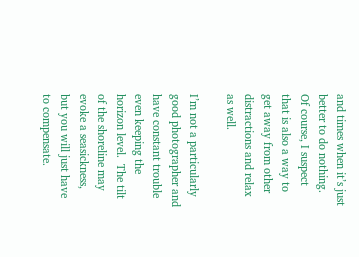and times when it’s just better to do nothing.  Of course, I suspect that is also a way to get away from other distractions and relax as well.

I’m not a particularly good photographer and have constant trouble even keeping the horizon level.  The tilt of the shoreline may evoke a seasickness, but you will just have to compensate.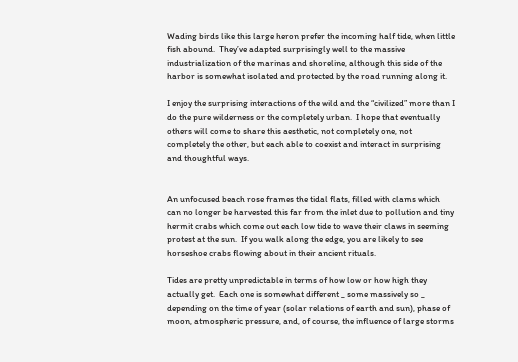Wading birds like this large heron prefer the incoming half tide, when little fish abound.  They’ve adapted surprisingly well to the massive industrialization of the marinas and shoreline, although this side of the harbor is somewhat isolated and protected by the road running along it.

I enjoy the surprising interactions of the wild and the “civilized” more than I do the pure wilderness or the completely urban.  I hope that eventually others will come to share this aesthetic, not completely one, not completely the other, but each able to coexist and interact in surprising and thoughtful ways.


An unfocused beach rose frames the tidal flats, filled with clams which can no longer be harvested this far from the inlet due to pollution and tiny hermit crabs which come out each low tide to wave their claws in seeming protest at the sun.  If you walk along the edge, you are likely to see horseshoe crabs flowing about in their ancient rituals.

Tides are pretty unpredictable in terms of how low or how high they actually get.  Each one is somewhat different _ some massively so _ depending on the time of year (solar relations of earth and sun), phase of moon, atmospheric pressure, and, of course, the influence of large storms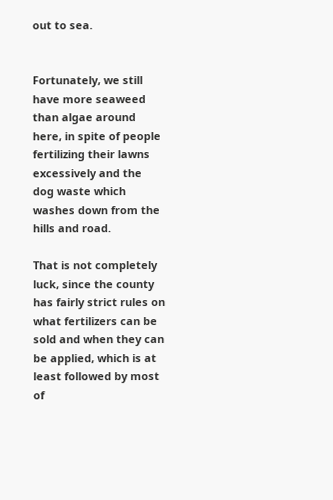out to sea.


Fortunately, we still have more seaweed than algae around here, in spite of people fertilizing their lawns excessively and the dog waste which washes down from the hills and road.

That is not completely luck, since the county has fairly strict rules on what fertilizers can be sold and when they can be applied, which is at least followed by most of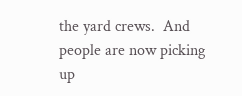the yard crews.  And people are now picking up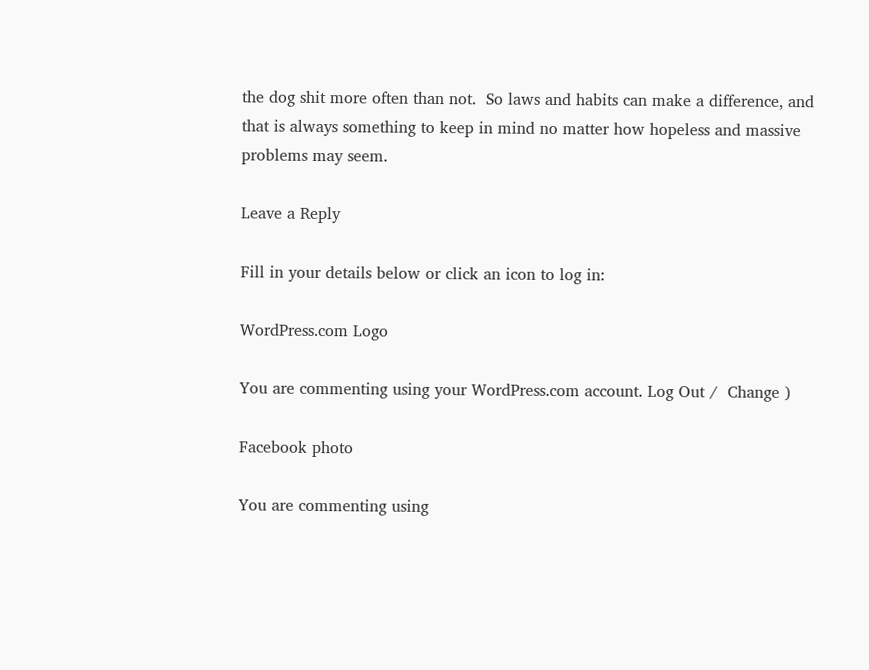the dog shit more often than not.  So laws and habits can make a difference, and that is always something to keep in mind no matter how hopeless and massive problems may seem.

Leave a Reply

Fill in your details below or click an icon to log in:

WordPress.com Logo

You are commenting using your WordPress.com account. Log Out /  Change )

Facebook photo

You are commenting using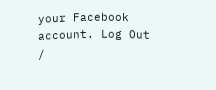your Facebook account. Log Out /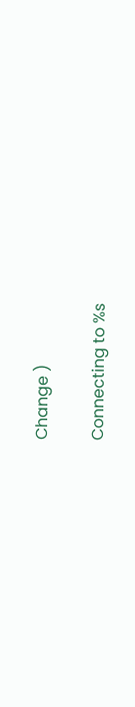Change )

Connecting to %s